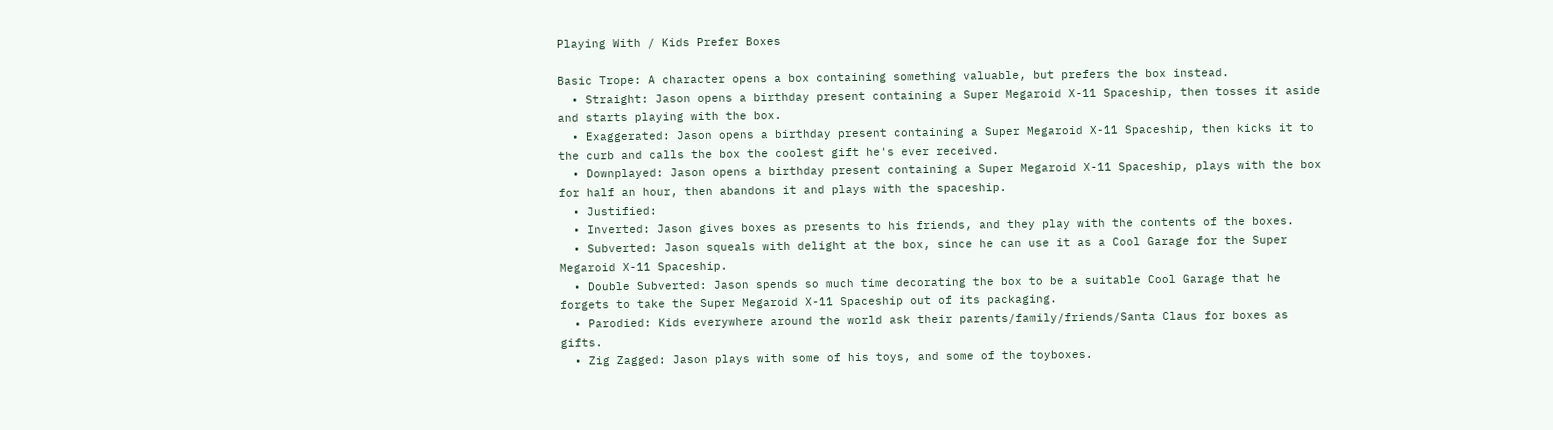Playing With / Kids Prefer Boxes

Basic Trope: A character opens a box containing something valuable, but prefers the box instead.
  • Straight: Jason opens a birthday present containing a Super Megaroid X-11 Spaceship, then tosses it aside and starts playing with the box.
  • Exaggerated: Jason opens a birthday present containing a Super Megaroid X-11 Spaceship, then kicks it to the curb and calls the box the coolest gift he's ever received.
  • Downplayed: Jason opens a birthday present containing a Super Megaroid X-11 Spaceship, plays with the box for half an hour, then abandons it and plays with the spaceship.
  • Justified:
  • Inverted: Jason gives boxes as presents to his friends, and they play with the contents of the boxes.
  • Subverted: Jason squeals with delight at the box, since he can use it as a Cool Garage for the Super Megaroid X-11 Spaceship.
  • Double Subverted: Jason spends so much time decorating the box to be a suitable Cool Garage that he forgets to take the Super Megaroid X-11 Spaceship out of its packaging.
  • Parodied: Kids everywhere around the world ask their parents/family/friends/Santa Claus for boxes as gifts.
  • Zig Zagged: Jason plays with some of his toys, and some of the toyboxes.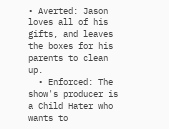• Averted: Jason loves all of his gifts, and leaves the boxes for his parents to clean up.
  • Enforced: The show's producer is a Child Hater who wants to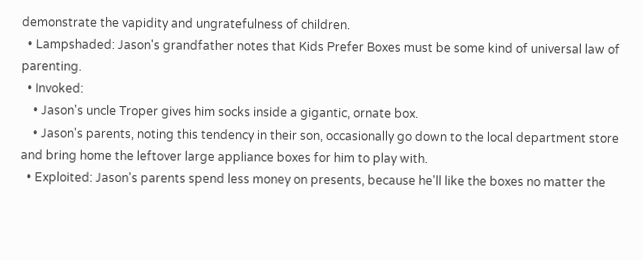demonstrate the vapidity and ungratefulness of children.
  • Lampshaded: Jason's grandfather notes that Kids Prefer Boxes must be some kind of universal law of parenting.
  • Invoked:
    • Jason's uncle Troper gives him socks inside a gigantic, ornate box.
    • Jason's parents, noting this tendency in their son, occasionally go down to the local department store and bring home the leftover large appliance boxes for him to play with.
  • Exploited: Jason's parents spend less money on presents, because he'll like the boxes no matter the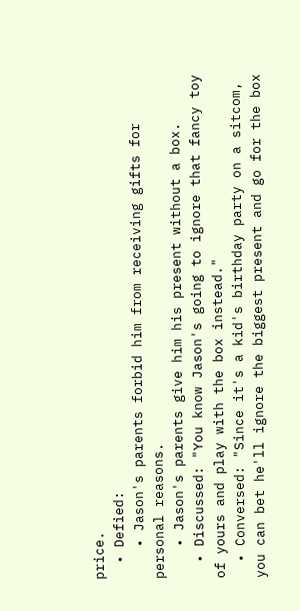price.
  • Defied:
    • Jason's parents forbid him from receiving gifts for personal reasons.
    • Jason's parents give him his present without a box.
  • Discussed: "You know Jason's going to ignore that fancy toy of yours and play with the box instead."
  • Conversed: "Since it's a kid's birthday party on a sitcom, you can bet he'll ignore the biggest present and go for the box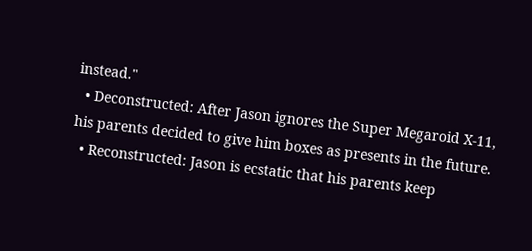instead."
  • Deconstructed: After Jason ignores the Super Megaroid X-11, his parents decided to give him boxes as presents in the future.
  • Reconstructed: Jason is ecstatic that his parents keep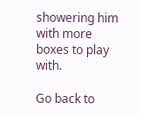showering him with more boxes to play with.

Go back to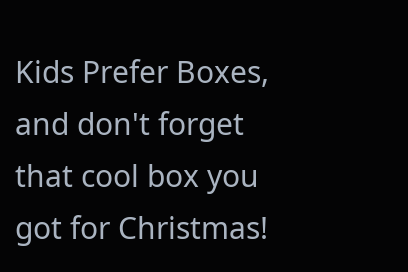Kids Prefer Boxes, and don't forget that cool box you got for Christmas!